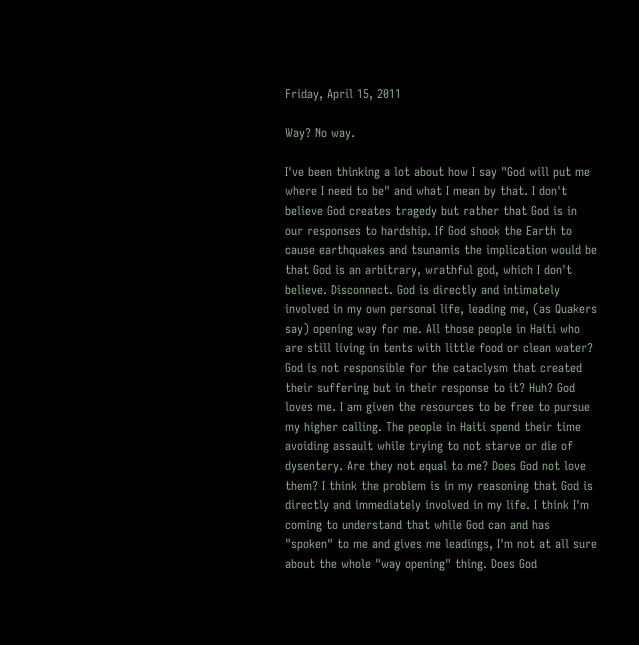Friday, April 15, 2011

Way? No way.

I've been thinking a lot about how I say "God will put me where I need to be" and what I mean by that. I don't believe God creates tragedy but rather that God is in our responses to hardship. If God shook the Earth to cause earthquakes and tsunamis the implication would be that God is an arbitrary, wrathful god, which I don't believe. Disconnect. God is directly and intimately involved in my own personal life, leading me, (as Quakers say) opening way for me. All those people in Haiti who are still living in tents with little food or clean water? God is not responsible for the cataclysm that created their suffering but in their response to it? Huh? God loves me. I am given the resources to be free to pursue my higher calling. The people in Haiti spend their time avoiding assault while trying to not starve or die of dysentery. Are they not equal to me? Does God not love them? I think the problem is in my reasoning that God is directly and immediately involved in my life. I think I'm coming to understand that while God can and has "spoken" to me and gives me leadings, I'm not at all sure about the whole "way opening" thing. Does God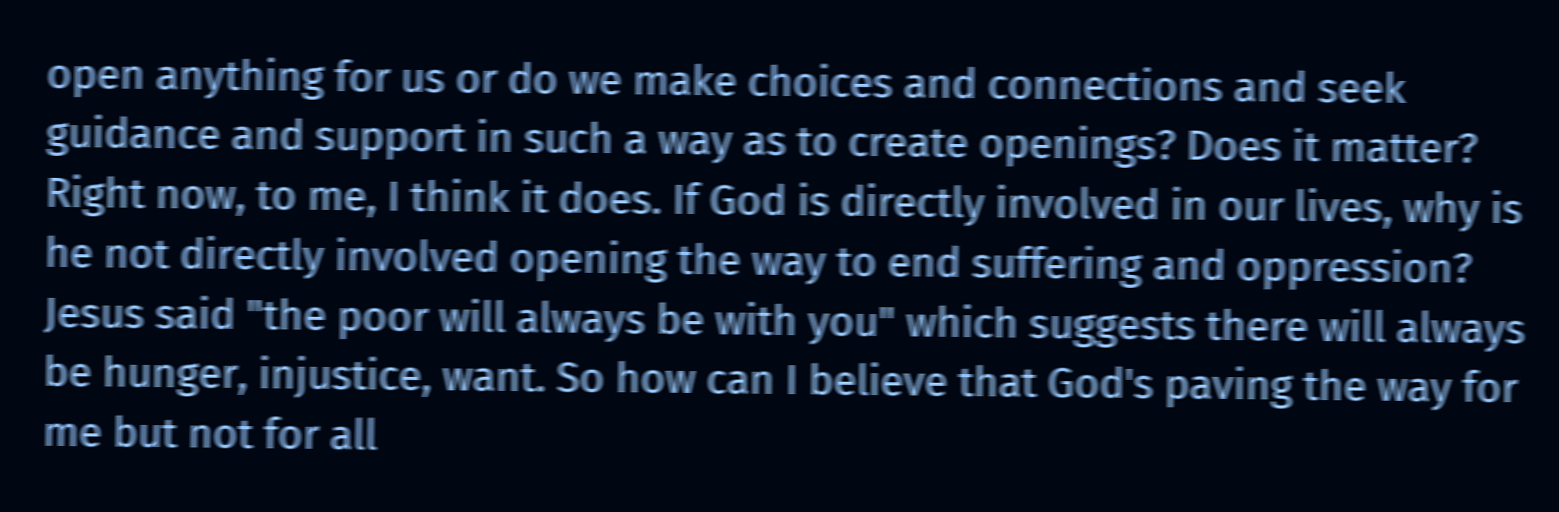open anything for us or do we make choices and connections and seek guidance and support in such a way as to create openings? Does it matter? Right now, to me, I think it does. If God is directly involved in our lives, why is he not directly involved opening the way to end suffering and oppression? Jesus said "the poor will always be with you" which suggests there will always be hunger, injustice, want. So how can I believe that God's paving the way for me but not for all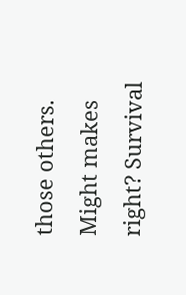those others. Might makes right? Survival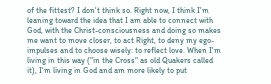of the fittest? I don't think so. Right now, I think I'm leaning toward the idea that I am able to connect with God, with the Christ-consciousness and doing so makes me want to move closer, to act Right, to deny my ego-impulses and to choose wisely: to reflect love. When I'm living in this way ("in the Cross" as old Quakers called it), I'm living in God and am more likely to put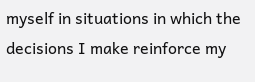myself in situations in which the decisions I make reinforce my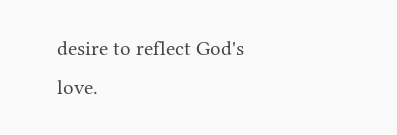desire to reflect God's love.